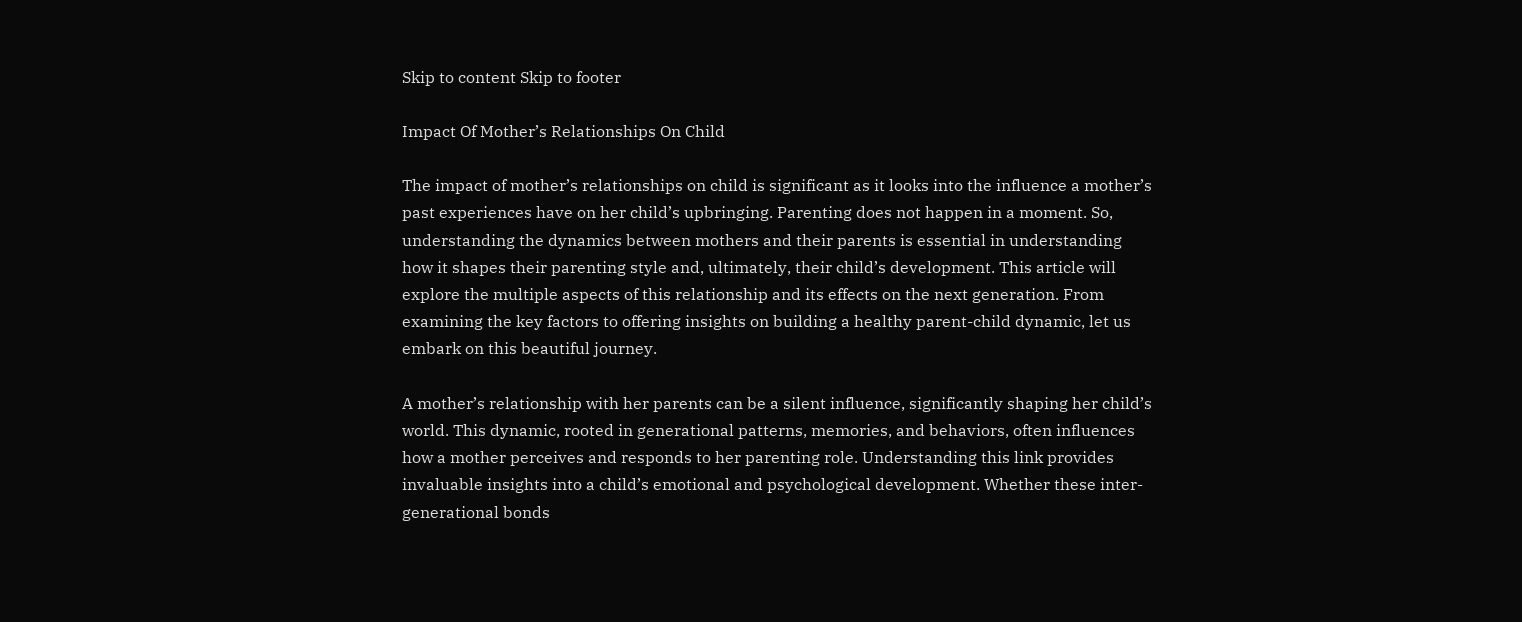Skip to content Skip to footer

Impact Of Mother’s Relationships On Child

The impact of mother’s relationships on child is significant as it looks into the influence a mother’s past experiences have on her child’s upbringing. Parenting does not happen in a moment. So, understanding the dynamics between mothers and their parents is essential in understanding how it shapes their parenting style and, ultimately, their child’s development. This article will explore the multiple aspects of this relationship and its effects on the next generation. From examining the key factors to offering insights on building a healthy parent-child dynamic, let us embark on this beautiful journey.

A mother’s relationship with her parents can be a silent influence, significantly shaping her child’s world. This dynamic, rooted in generational patterns, memories, and behaviors, often influences how a mother perceives and responds to her parenting role. Understanding this link provides invaluable insights into a child’s emotional and psychological development. Whether these inter-generational bonds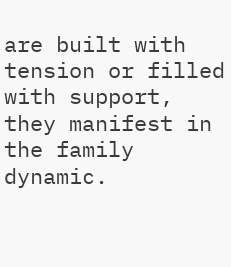are built with tension or filled with support, they manifest in the family dynamic.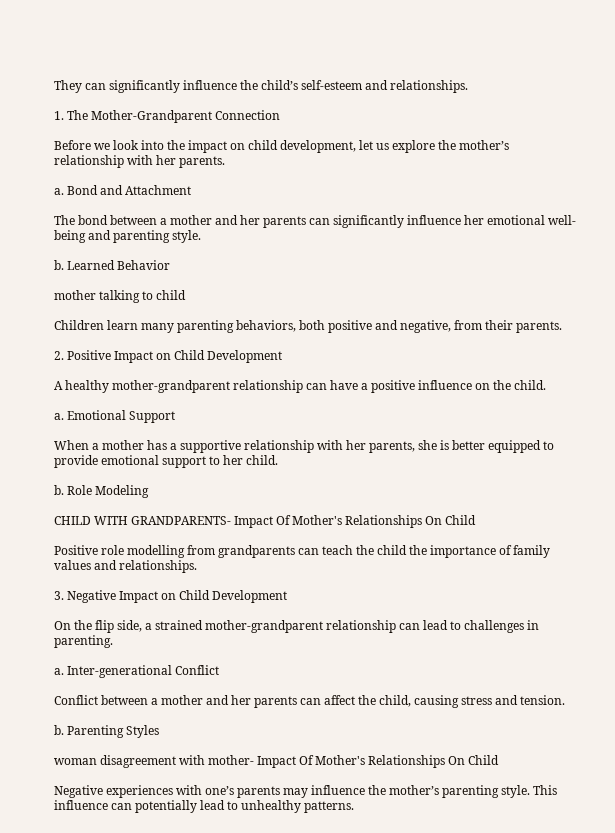They can significantly influence the child’s self-esteem and relationships.

1. The Mother-Grandparent Connection

Before we look into the impact on child development, let us explore the mother’s relationship with her parents.

a. Bond and Attachment

The bond between a mother and her parents can significantly influence her emotional well-being and parenting style.

b. Learned Behavior

mother talking to child

Children learn many parenting behaviors, both positive and negative, from their parents.

2. Positive Impact on Child Development

A healthy mother-grandparent relationship can have a positive influence on the child.

a. Emotional Support

When a mother has a supportive relationship with her parents, she is better equipped to provide emotional support to her child.

b. Role Modeling

CHILD WITH GRANDPARENTS- Impact Of Mother's Relationships On Child

Positive role modelling from grandparents can teach the child the importance of family values and relationships.

3. Negative Impact on Child Development

On the flip side, a strained mother-grandparent relationship can lead to challenges in parenting.

a. Inter-generational Conflict

Conflict between a mother and her parents can affect the child, causing stress and tension.

b. Parenting Styles

woman disagreement with mother- Impact Of Mother's Relationships On Child

Negative experiences with one’s parents may influence the mother’s parenting style. This influence can potentially lead to unhealthy patterns.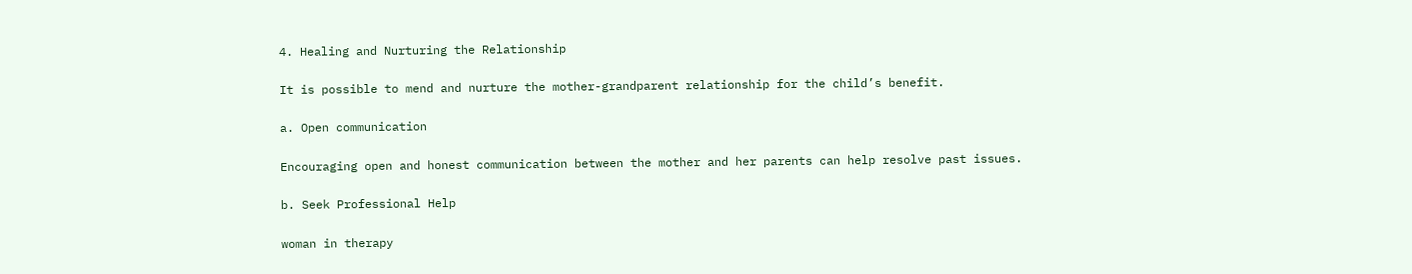4. Healing and Nurturing the Relationship

It is possible to mend and nurture the mother-grandparent relationship for the child’s benefit.

a. Open communication

Encouraging open and honest communication between the mother and her parents can help resolve past issues.

b. Seek Professional Help

woman in therapy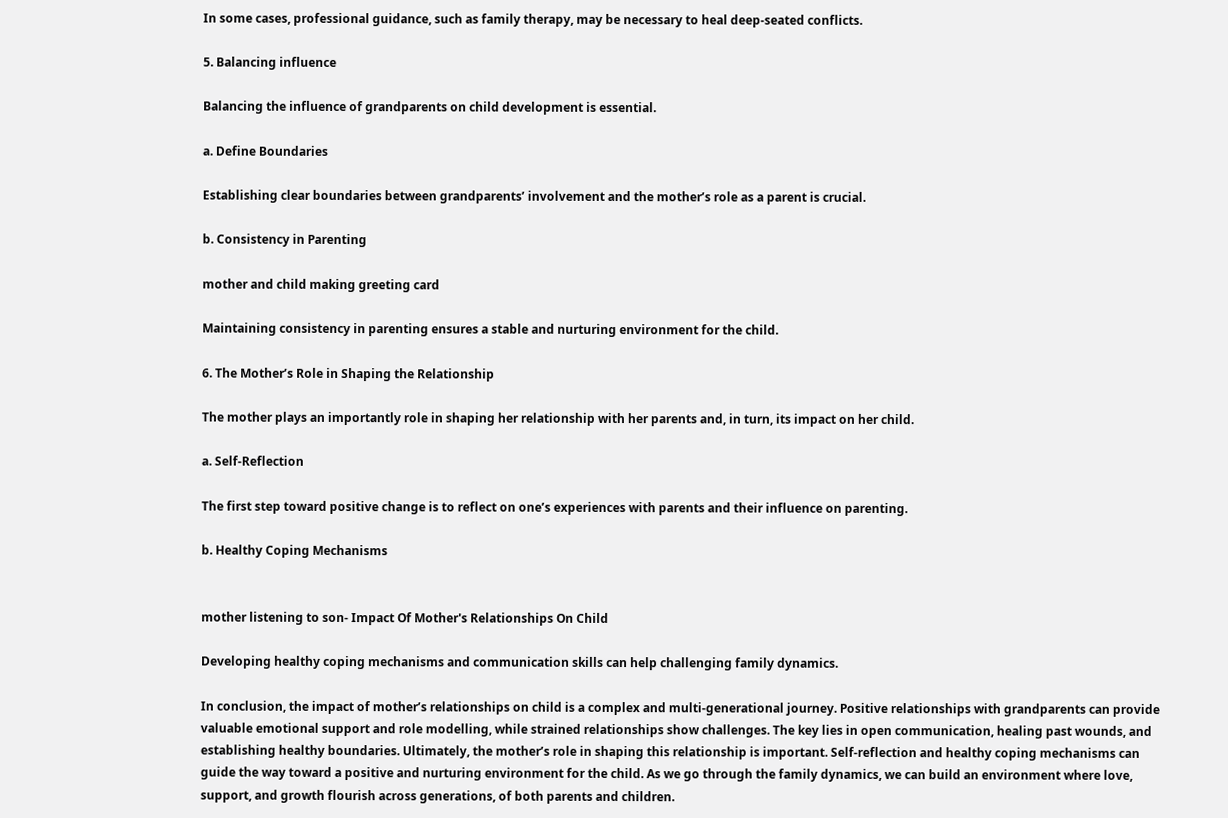In some cases, professional guidance, such as family therapy, may be necessary to heal deep-seated conflicts.

5. Balancing influence

Balancing the influence of grandparents on child development is essential.

a. Define Boundaries

Establishing clear boundaries between grandparents’ involvement and the mother’s role as a parent is crucial.

b. Consistency in Parenting

mother and child making greeting card

Maintaining consistency in parenting ensures a stable and nurturing environment for the child.

6. The Mother’s Role in Shaping the Relationship

The mother plays an importantly role in shaping her relationship with her parents and, in turn, its impact on her child.

a. Self-Reflection

The first step toward positive change is to reflect on one’s experiences with parents and their influence on parenting.

b. Healthy Coping Mechanisms


mother listening to son- Impact Of Mother's Relationships On Child

Developing healthy coping mechanisms and communication skills can help challenging family dynamics.

In conclusion, the impact of mother’s relationships on child is a complex and multi-generational journey. Positive relationships with grandparents can provide valuable emotional support and role modelling, while strained relationships show challenges. The key lies in open communication, healing past wounds, and establishing healthy boundaries. Ultimately, the mother’s role in shaping this relationship is important. Self-reflection and healthy coping mechanisms can guide the way toward a positive and nurturing environment for the child. As we go through the family dynamics, we can build an environment where love, support, and growth flourish across generations, of both parents and children.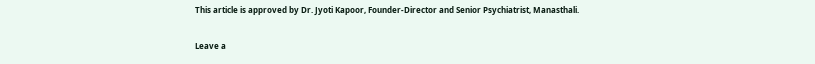This article is approved by Dr. Jyoti Kapoor, Founder-Director and Senior Psychiatrist, Manasthali.

Leave a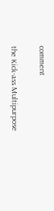comment

the Kick-ass Multipurpose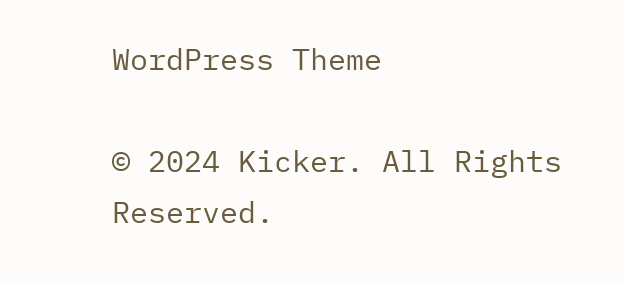WordPress Theme

© 2024 Kicker. All Rights Reserved.